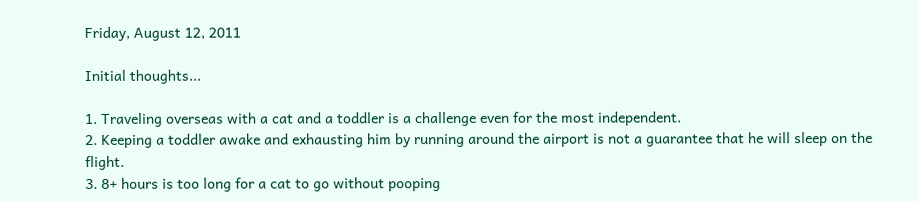Friday, August 12, 2011

Initial thoughts...

1. Traveling overseas with a cat and a toddler is a challenge even for the most independent.
2. Keeping a toddler awake and exhausting him by running around the airport is not a guarantee that he will sleep on the flight.
3. 8+ hours is too long for a cat to go without pooping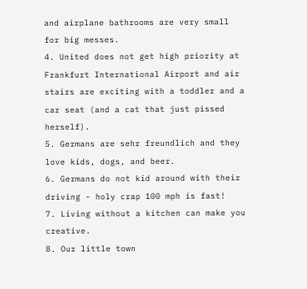and airplane bathrooms are very small for big messes.
4. United does not get high priority at Frankfurt International Airport and air stairs are exciting with a toddler and a car seat (and a cat that just pissed herself).
5. Germans are sehr freundlich and they love kids, dogs, and beer.
6. Germans do not kid around with their driving - holy crap 100 mph is fast!
7. Living without a kitchen can make you creative.
8. Our little town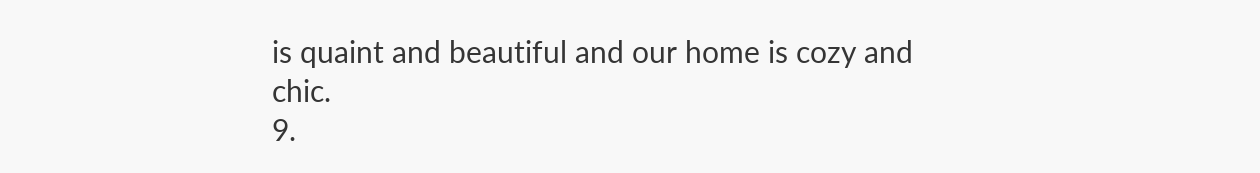is quaint and beautiful and our home is cozy and chic.
9.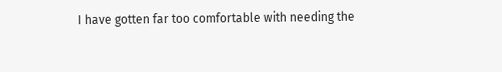I have gotten far too comfortable with needing the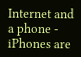Internet and a phone - iPhones are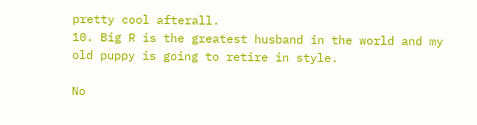pretty cool afterall.
10. Big R is the greatest husband in the world and my old puppy is going to retire in style.

No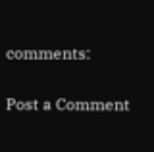comments:

Post a Comment